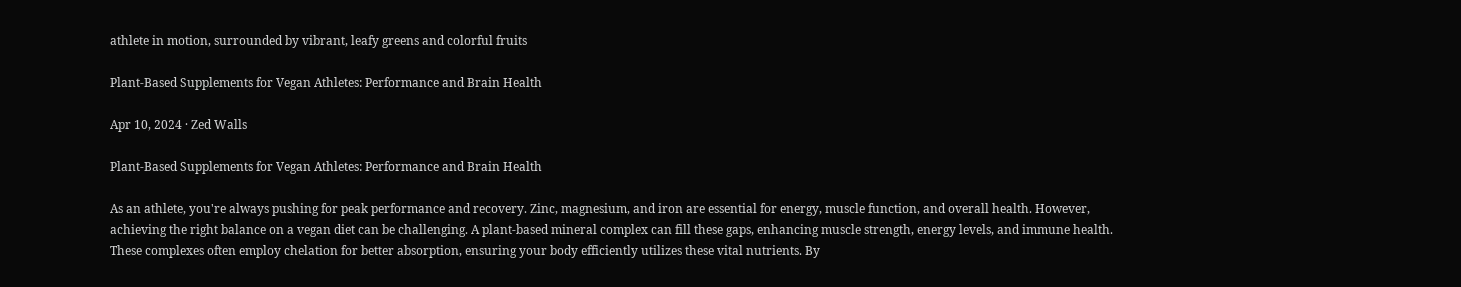athlete in motion, surrounded by vibrant, leafy greens and colorful fruits

Plant-Based Supplements for Vegan Athletes: Performance and Brain Health

Apr 10, 2024 · Zed Walls

Plant-Based Supplements for Vegan Athletes: Performance and Brain Health

As an athlete, you're always pushing for peak performance and recovery. Zinc, magnesium, and iron are essential for energy, muscle function, and overall health. However, achieving the right balance on a vegan diet can be challenging. A plant-based mineral complex can fill these gaps, enhancing muscle strength, energy levels, and immune health. These complexes often employ chelation for better absorption, ensuring your body efficiently utilizes these vital nutrients. By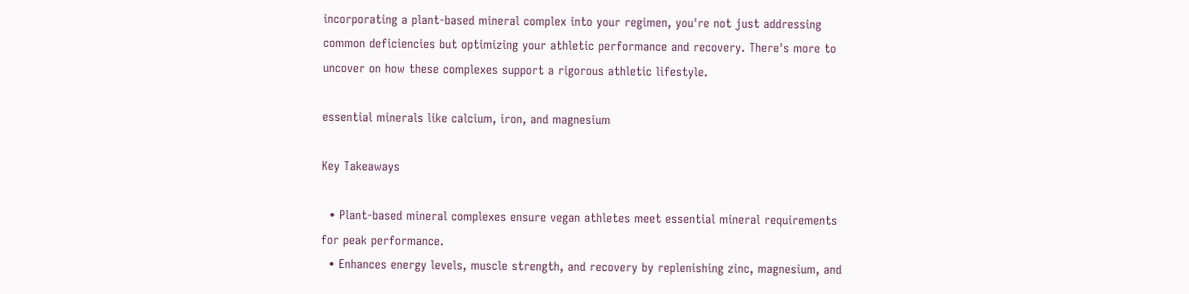incorporating a plant-based mineral complex into your regimen, you're not just addressing common deficiencies but optimizing your athletic performance and recovery. There's more to uncover on how these complexes support a rigorous athletic lifestyle.

essential minerals like calcium, iron, and magnesium

Key Takeaways

  • Plant-based mineral complexes ensure vegan athletes meet essential mineral requirements for peak performance.
  • Enhances energy levels, muscle strength, and recovery by replenishing zinc, magnesium, and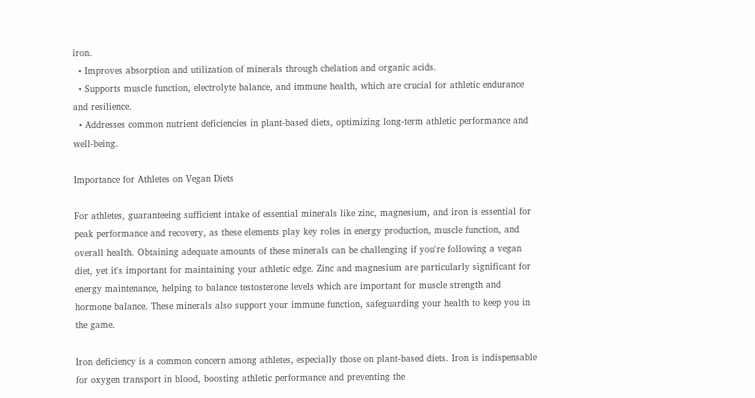iron.
  • Improves absorption and utilization of minerals through chelation and organic acids.
  • Supports muscle function, electrolyte balance, and immune health, which are crucial for athletic endurance and resilience.
  • Addresses common nutrient deficiencies in plant-based diets, optimizing long-term athletic performance and well-being.

Importance for Athletes on Vegan Diets

For athletes, guaranteeing sufficient intake of essential minerals like zinc, magnesium, and iron is essential for peak performance and recovery, as these elements play key roles in energy production, muscle function, and overall health. Obtaining adequate amounts of these minerals can be challenging if you're following a vegan diet, yet it's important for maintaining your athletic edge. Zinc and magnesium are particularly significant for energy maintenance, helping to balance testosterone levels which are important for muscle strength and hormone balance. These minerals also support your immune function, safeguarding your health to keep you in the game.

Iron deficiency is a common concern among athletes, especially those on plant-based diets. Iron is indispensable for oxygen transport in blood, boosting athletic performance and preventing the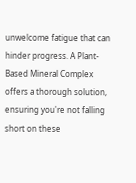unwelcome fatigue that can hinder progress. A Plant-Based Mineral Complex offers a thorough solution, ensuring you're not falling short on these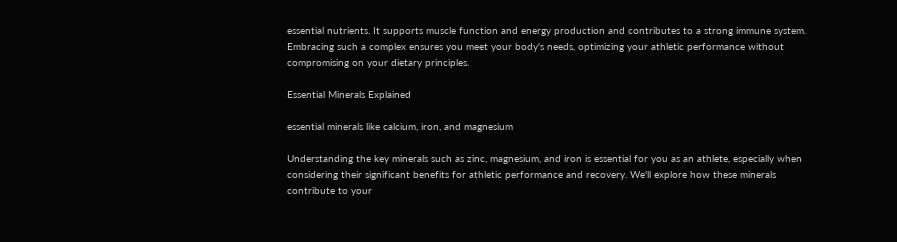essential nutrients. It supports muscle function and energy production and contributes to a strong immune system. Embracing such a complex ensures you meet your body's needs, optimizing your athletic performance without compromising on your dietary principles.

Essential Minerals Explained

essential minerals like calcium, iron, and magnesium

Understanding the key minerals such as zinc, magnesium, and iron is essential for you as an athlete, especially when considering their significant benefits for athletic performance and recovery. We'll explore how these minerals contribute to your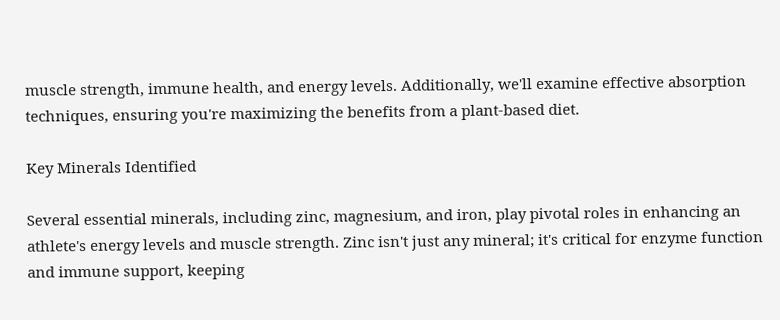muscle strength, immune health, and energy levels. Additionally, we'll examine effective absorption techniques, ensuring you're maximizing the benefits from a plant-based diet.

Key Minerals Identified

Several essential minerals, including zinc, magnesium, and iron, play pivotal roles in enhancing an athlete's energy levels and muscle strength. Zinc isn't just any mineral; it's critical for enzyme function and immune support, keeping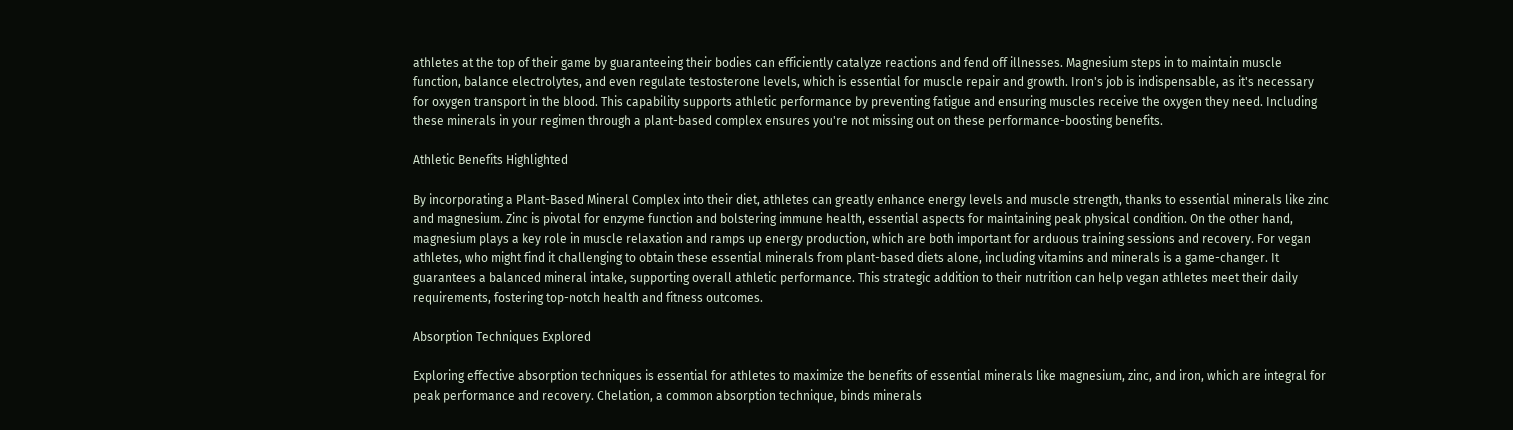athletes at the top of their game by guaranteeing their bodies can efficiently catalyze reactions and fend off illnesses. Magnesium steps in to maintain muscle function, balance electrolytes, and even regulate testosterone levels, which is essential for muscle repair and growth. Iron's job is indispensable, as it's necessary for oxygen transport in the blood. This capability supports athletic performance by preventing fatigue and ensuring muscles receive the oxygen they need. Including these minerals in your regimen through a plant-based complex ensures you're not missing out on these performance-boosting benefits.

Athletic Benefits Highlighted

By incorporating a Plant-Based Mineral Complex into their diet, athletes can greatly enhance energy levels and muscle strength, thanks to essential minerals like zinc and magnesium. Zinc is pivotal for enzyme function and bolstering immune health, essential aspects for maintaining peak physical condition. On the other hand, magnesium plays a key role in muscle relaxation and ramps up energy production, which are both important for arduous training sessions and recovery. For vegan athletes, who might find it challenging to obtain these essential minerals from plant-based diets alone, including vitamins and minerals is a game-changer. It guarantees a balanced mineral intake, supporting overall athletic performance. This strategic addition to their nutrition can help vegan athletes meet their daily requirements, fostering top-notch health and fitness outcomes.

Absorption Techniques Explored

Exploring effective absorption techniques is essential for athletes to maximize the benefits of essential minerals like magnesium, zinc, and iron, which are integral for peak performance and recovery. Chelation, a common absorption technique, binds minerals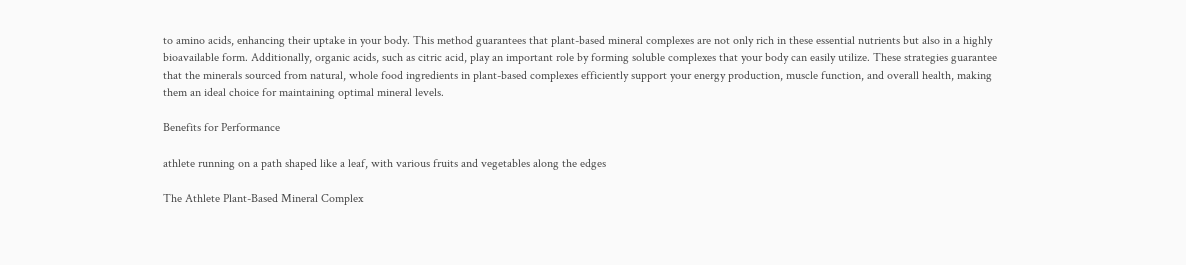to amino acids, enhancing their uptake in your body. This method guarantees that plant-based mineral complexes are not only rich in these essential nutrients but also in a highly bioavailable form. Additionally, organic acids, such as citric acid, play an important role by forming soluble complexes that your body can easily utilize. These strategies guarantee that the minerals sourced from natural, whole food ingredients in plant-based complexes efficiently support your energy production, muscle function, and overall health, making them an ideal choice for maintaining optimal mineral levels.

Benefits for Performance

athlete running on a path shaped like a leaf, with various fruits and vegetables along the edges

The Athlete Plant-Based Mineral Complex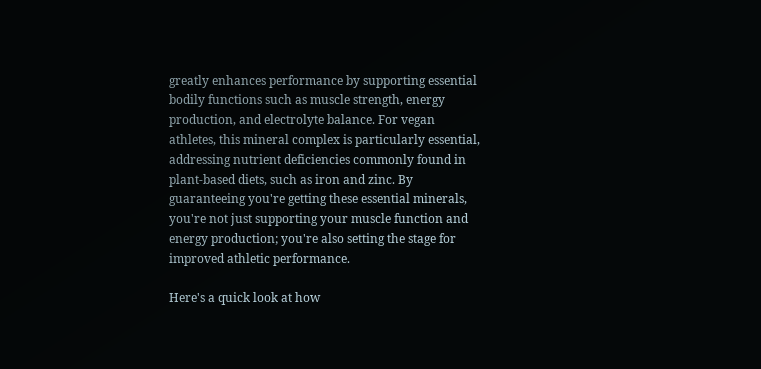greatly enhances performance by supporting essential bodily functions such as muscle strength, energy production, and electrolyte balance. For vegan athletes, this mineral complex is particularly essential, addressing nutrient deficiencies commonly found in plant-based diets, such as iron and zinc. By guaranteeing you're getting these essential minerals, you're not just supporting your muscle function and energy production; you're also setting the stage for improved athletic performance.

Here's a quick look at how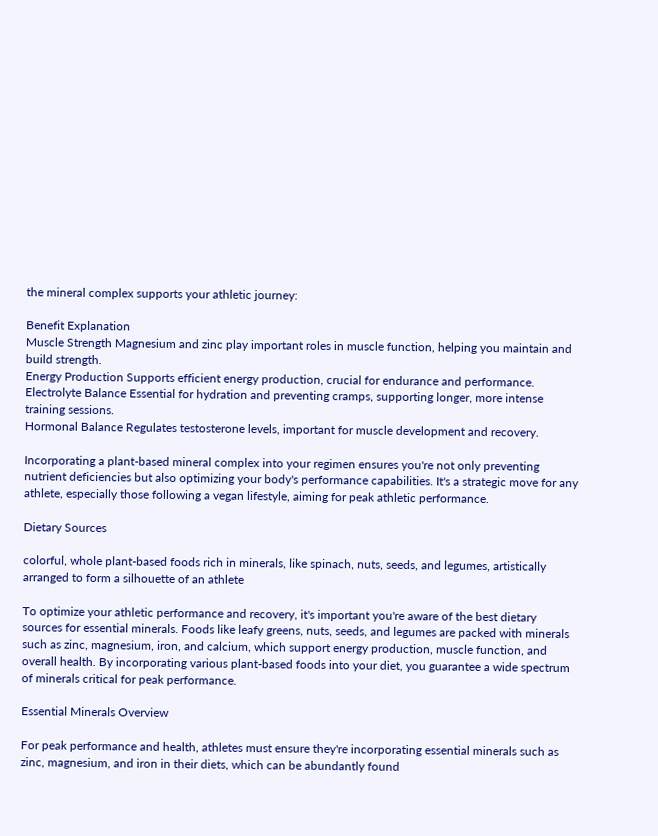the mineral complex supports your athletic journey:

Benefit Explanation
Muscle Strength Magnesium and zinc play important roles in muscle function, helping you maintain and build strength.
Energy Production Supports efficient energy production, crucial for endurance and performance.
Electrolyte Balance Essential for hydration and preventing cramps, supporting longer, more intense training sessions.
Hormonal Balance Regulates testosterone levels, important for muscle development and recovery.

Incorporating a plant-based mineral complex into your regimen ensures you're not only preventing nutrient deficiencies but also optimizing your body's performance capabilities. It's a strategic move for any athlete, especially those following a vegan lifestyle, aiming for peak athletic performance.

Dietary Sources

colorful, whole plant-based foods rich in minerals, like spinach, nuts, seeds, and legumes, artistically arranged to form a silhouette of an athlete

To optimize your athletic performance and recovery, it's important you're aware of the best dietary sources for essential minerals. Foods like leafy greens, nuts, seeds, and legumes are packed with minerals such as zinc, magnesium, iron, and calcium, which support energy production, muscle function, and overall health. By incorporating various plant-based foods into your diet, you guarantee a wide spectrum of minerals critical for peak performance.

Essential Minerals Overview

For peak performance and health, athletes must ensure they're incorporating essential minerals such as zinc, magnesium, and iron in their diets, which can be abundantly found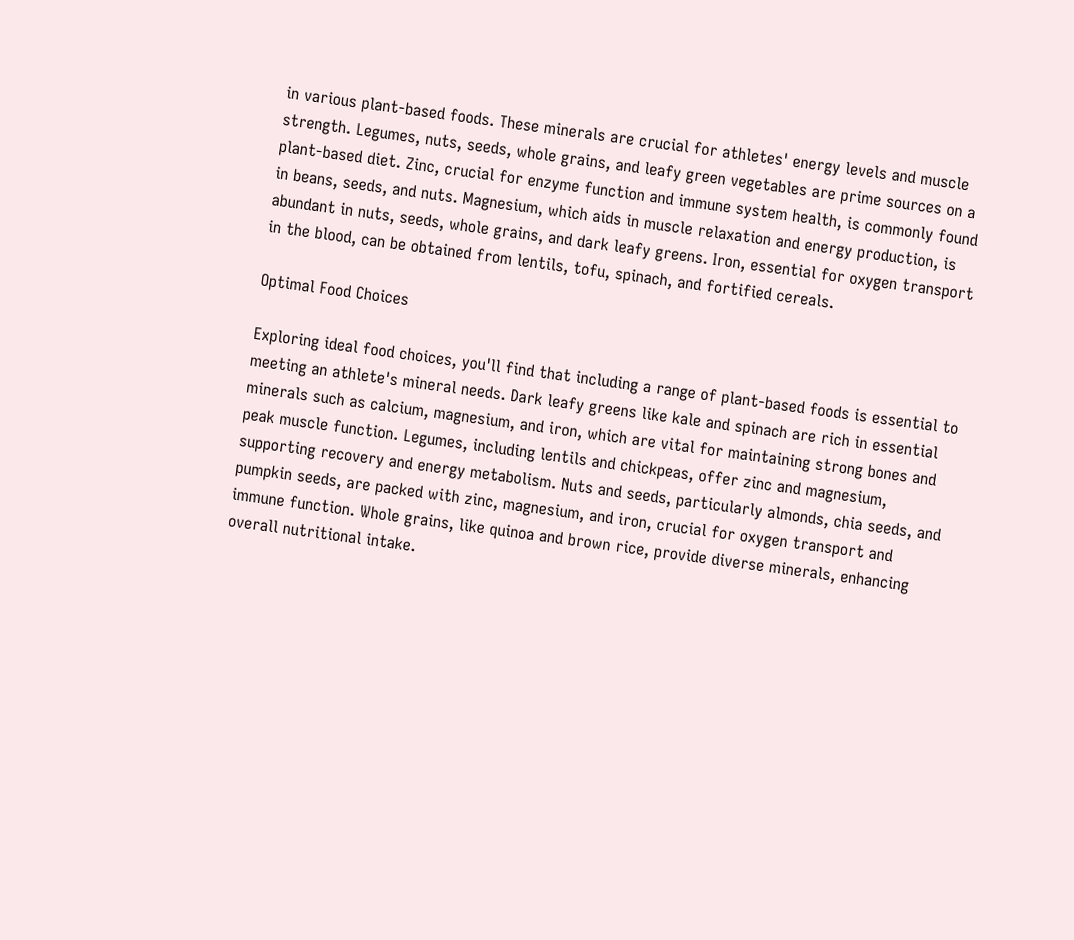in various plant-based foods. These minerals are crucial for athletes' energy levels and muscle strength. Legumes, nuts, seeds, whole grains, and leafy green vegetables are prime sources on a plant-based diet. Zinc, crucial for enzyme function and immune system health, is commonly found in beans, seeds, and nuts. Magnesium, which aids in muscle relaxation and energy production, is abundant in nuts, seeds, whole grains, and dark leafy greens. Iron, essential for oxygen transport in the blood, can be obtained from lentils, tofu, spinach, and fortified cereals.

Optimal Food Choices

Exploring ideal food choices, you'll find that including a range of plant-based foods is essential to meeting an athlete's mineral needs. Dark leafy greens like kale and spinach are rich in essential minerals such as calcium, magnesium, and iron, which are vital for maintaining strong bones and peak muscle function. Legumes, including lentils and chickpeas, offer zinc and magnesium, supporting recovery and energy metabolism. Nuts and seeds, particularly almonds, chia seeds, and pumpkin seeds, are packed with zinc, magnesium, and iron, crucial for oxygen transport and immune function. Whole grains, like quinoa and brown rice, provide diverse minerals, enhancing overall nutritional intake.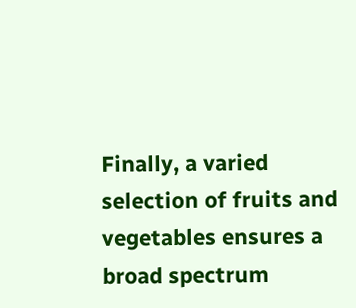Finally, a varied selection of fruits and vegetables ensures a broad spectrum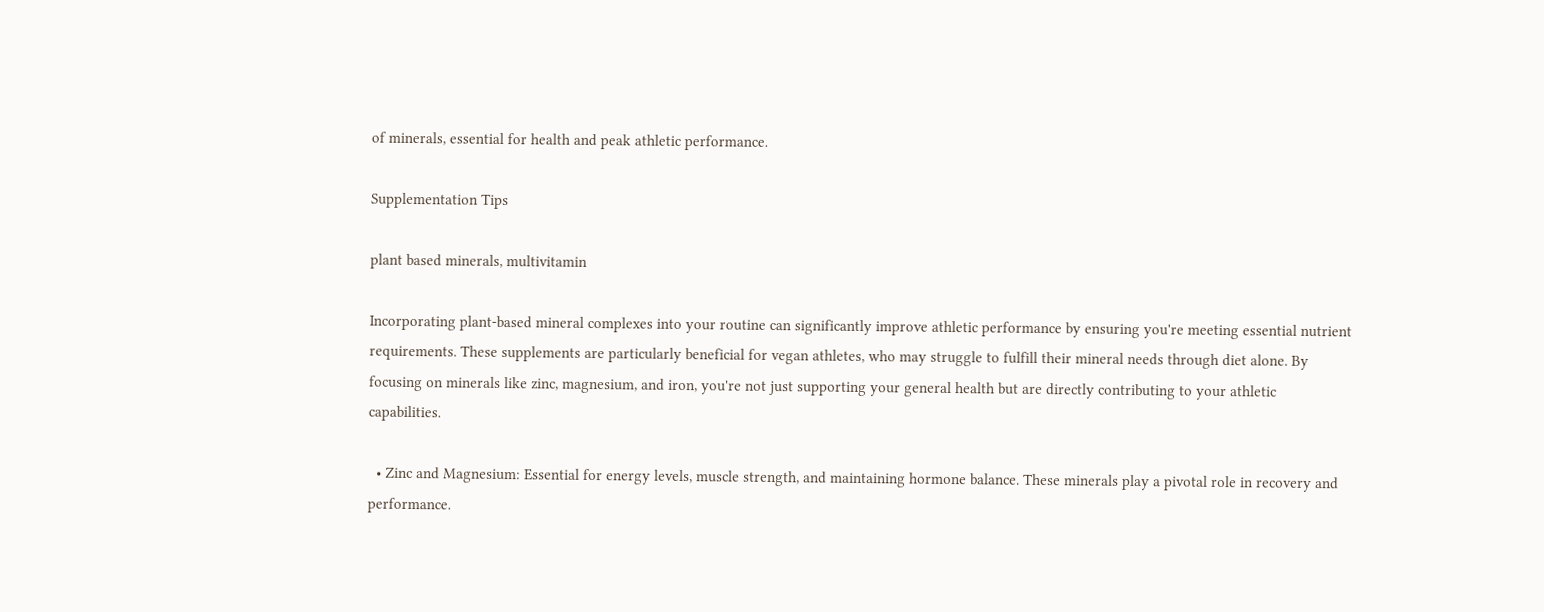of minerals, essential for health and peak athletic performance.

Supplementation Tips

plant based minerals, multivitamin

Incorporating plant-based mineral complexes into your routine can significantly improve athletic performance by ensuring you're meeting essential nutrient requirements. These supplements are particularly beneficial for vegan athletes, who may struggle to fulfill their mineral needs through diet alone. By focusing on minerals like zinc, magnesium, and iron, you're not just supporting your general health but are directly contributing to your athletic capabilities.

  • Zinc and Magnesium: Essential for energy levels, muscle strength, and maintaining hormone balance. These minerals play a pivotal role in recovery and performance.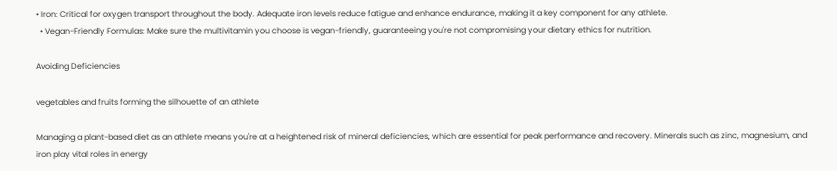• Iron: Critical for oxygen transport throughout the body. Adequate iron levels reduce fatigue and enhance endurance, making it a key component for any athlete.
  • Vegan-Friendly Formulas: Make sure the multivitamin you choose is vegan-friendly, guaranteeing you're not compromising your dietary ethics for nutrition.

Avoiding Deficiencies

vegetables and fruits forming the silhouette of an athlete

Managing a plant-based diet as an athlete means you're at a heightened risk of mineral deficiencies, which are essential for peak performance and recovery. Minerals such as zinc, magnesium, and iron play vital roles in energy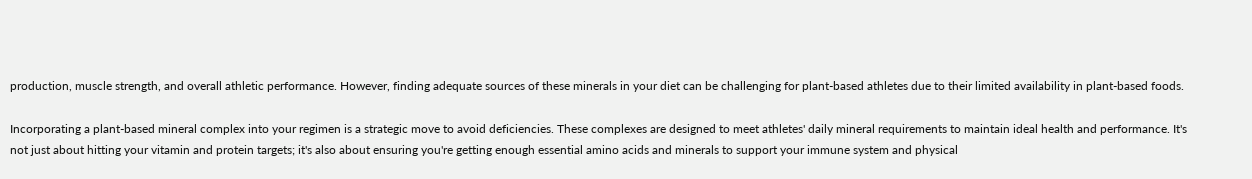production, muscle strength, and overall athletic performance. However, finding adequate sources of these minerals in your diet can be challenging for plant-based athletes due to their limited availability in plant-based foods.

Incorporating a plant-based mineral complex into your regimen is a strategic move to avoid deficiencies. These complexes are designed to meet athletes' daily mineral requirements to maintain ideal health and performance. It's not just about hitting your vitamin and protein targets; it's also about ensuring you're getting enough essential amino acids and minerals to support your immune system and physical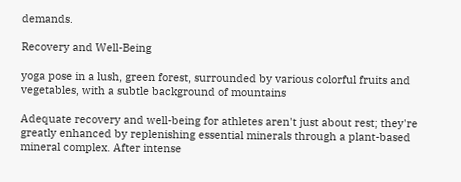demands.

Recovery and Well-Being

yoga pose in a lush, green forest, surrounded by various colorful fruits and vegetables, with a subtle background of mountains

Adequate recovery and well-being for athletes aren't just about rest; they're greatly enhanced by replenishing essential minerals through a plant-based mineral complex. After intense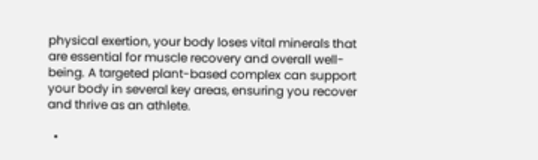physical exertion, your body loses vital minerals that are essential for muscle recovery and overall well-being. A targeted plant-based complex can support your body in several key areas, ensuring you recover and thrive as an athlete.

  •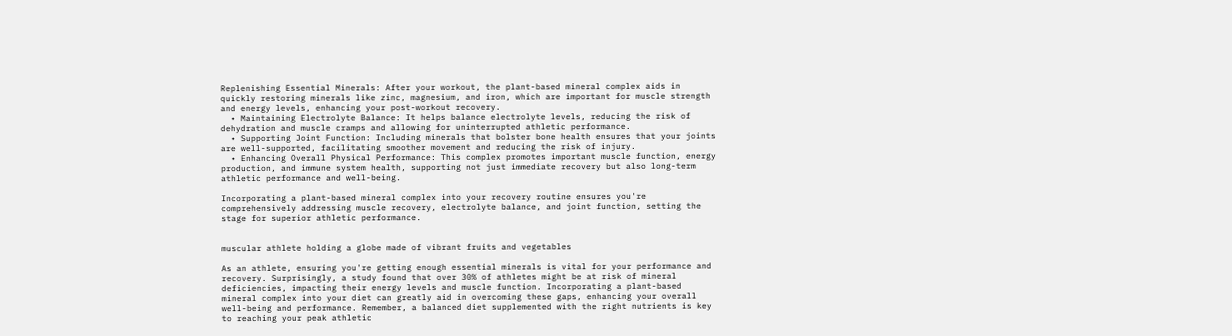Replenishing Essential Minerals: After your workout, the plant-based mineral complex aids in quickly restoring minerals like zinc, magnesium, and iron, which are important for muscle strength and energy levels, enhancing your post-workout recovery.
  • Maintaining Electrolyte Balance: It helps balance electrolyte levels, reducing the risk of dehydration and muscle cramps and allowing for uninterrupted athletic performance.
  • Supporting Joint Function: Including minerals that bolster bone health ensures that your joints are well-supported, facilitating smoother movement and reducing the risk of injury.
  • Enhancing Overall Physical Performance: This complex promotes important muscle function, energy production, and immune system health, supporting not just immediate recovery but also long-term athletic performance and well-being.

Incorporating a plant-based mineral complex into your recovery routine ensures you're comprehensively addressing muscle recovery, electrolyte balance, and joint function, setting the stage for superior athletic performance.


muscular athlete holding a globe made of vibrant fruits and vegetables

As an athlete, ensuring you're getting enough essential minerals is vital for your performance and recovery. Surprisingly, a study found that over 30% of athletes might be at risk of mineral deficiencies, impacting their energy levels and muscle function. Incorporating a plant-based mineral complex into your diet can greatly aid in overcoming these gaps, enhancing your overall well-being and performance. Remember, a balanced diet supplemented with the right nutrients is key to reaching your peak athletic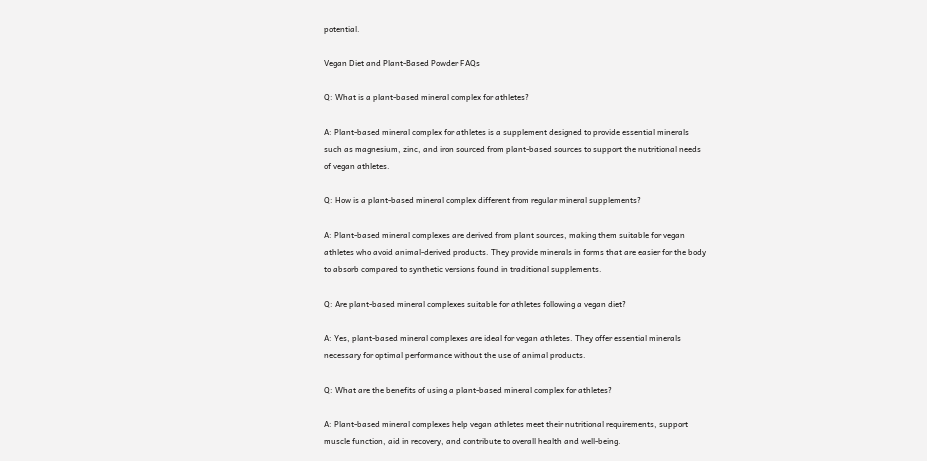potential.

Vegan Diet and Plant-Based Powder FAQs

Q: What is a plant-based mineral complex for athletes?

A: Plant-based mineral complex for athletes is a supplement designed to provide essential minerals such as magnesium, zinc, and iron sourced from plant-based sources to support the nutritional needs of vegan athletes.

Q: How is a plant-based mineral complex different from regular mineral supplements?

A: Plant-based mineral complexes are derived from plant sources, making them suitable for vegan athletes who avoid animal-derived products. They provide minerals in forms that are easier for the body to absorb compared to synthetic versions found in traditional supplements.

Q: Are plant-based mineral complexes suitable for athletes following a vegan diet?

A: Yes, plant-based mineral complexes are ideal for vegan athletes. They offer essential minerals necessary for optimal performance without the use of animal products.

Q: What are the benefits of using a plant-based mineral complex for athletes?

A: Plant-based mineral complexes help vegan athletes meet their nutritional requirements, support muscle function, aid in recovery, and contribute to overall health and well-being.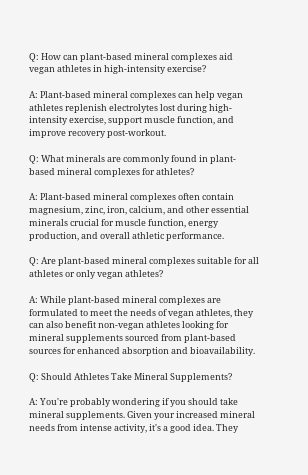Q: How can plant-based mineral complexes aid vegan athletes in high-intensity exercise?

A: Plant-based mineral complexes can help vegan athletes replenish electrolytes lost during high-intensity exercise, support muscle function, and improve recovery post-workout.

Q: What minerals are commonly found in plant-based mineral complexes for athletes?

A: Plant-based mineral complexes often contain magnesium, zinc, iron, calcium, and other essential minerals crucial for muscle function, energy production, and overall athletic performance.

Q: Are plant-based mineral complexes suitable for all athletes or only vegan athletes?

A: While plant-based mineral complexes are formulated to meet the needs of vegan athletes, they can also benefit non-vegan athletes looking for mineral supplements sourced from plant-based sources for enhanced absorption and bioavailability.

Q: Should Athletes Take Mineral Supplements?

A: You're probably wondering if you should take mineral supplements. Given your increased mineral needs from intense activity, it's a good idea. They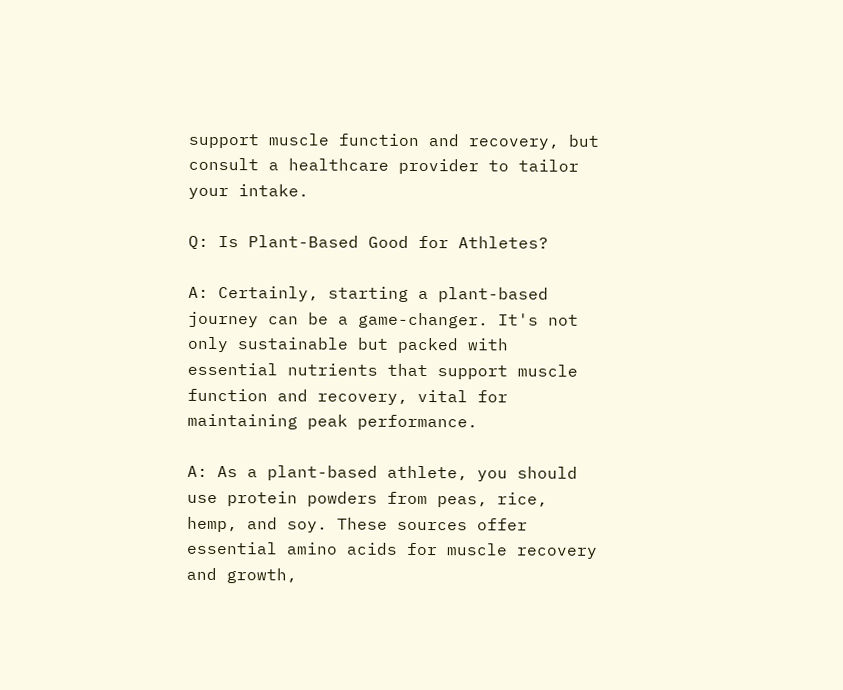support muscle function and recovery, but consult a healthcare provider to tailor your intake.

Q: Is Plant-Based Good for Athletes?

A: Certainly, starting a plant-based journey can be a game-changer. It's not only sustainable but packed with essential nutrients that support muscle function and recovery, vital for maintaining peak performance.

A: As a plant-based athlete, you should use protein powders from peas, rice, hemp, and soy. These sources offer essential amino acids for muscle recovery and growth,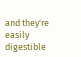and they're easily digestible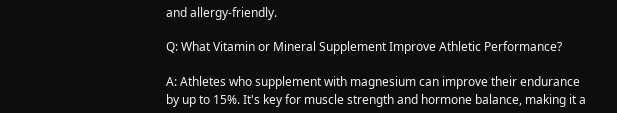and allergy-friendly.

Q: What Vitamin or Mineral Supplement Improve Athletic Performance?

A: Athletes who supplement with magnesium can improve their endurance by up to 15%. It's key for muscle strength and hormone balance, making it a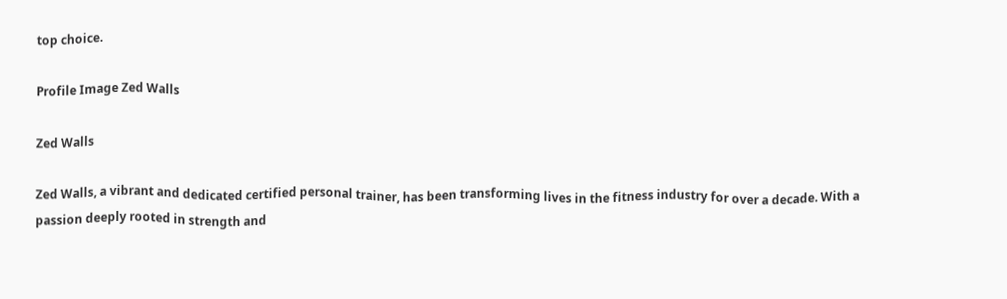top choice.

Profile Image Zed Walls

Zed Walls

Zed Walls, a vibrant and dedicated certified personal trainer, has been transforming lives in the fitness industry for over a decade. With a passion deeply rooted in strength and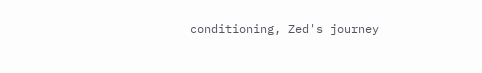conditioning, Zed's journey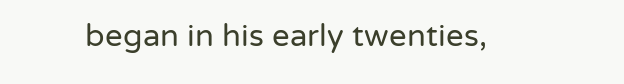began in his early twenties,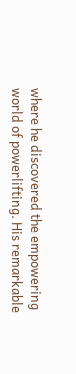where he discovered the empowering world of powerlifting. His remarkable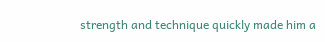strength and technique quickly made him a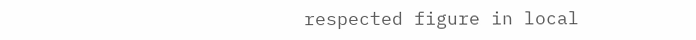respected figure in local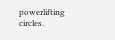powerlifting circles.